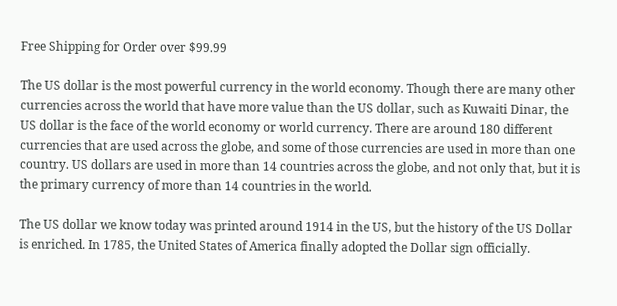Free Shipping for Order over $99.99

The US dollar is the most powerful currency in the world economy. Though there are many other currencies across the world that have more value than the US dollar, such as Kuwaiti Dinar, the US dollar is the face of the world economy or world currency. There are around 180 different currencies that are used across the globe, and some of those currencies are used in more than one country. US dollars are used in more than 14 countries across the globe, and not only that, but it is the primary currency of more than 14 countries in the world.

The US dollar we know today was printed around 1914 in the US, but the history of the US Dollar is enriched. In 1785, the United States of America finally adopted the Dollar sign officially.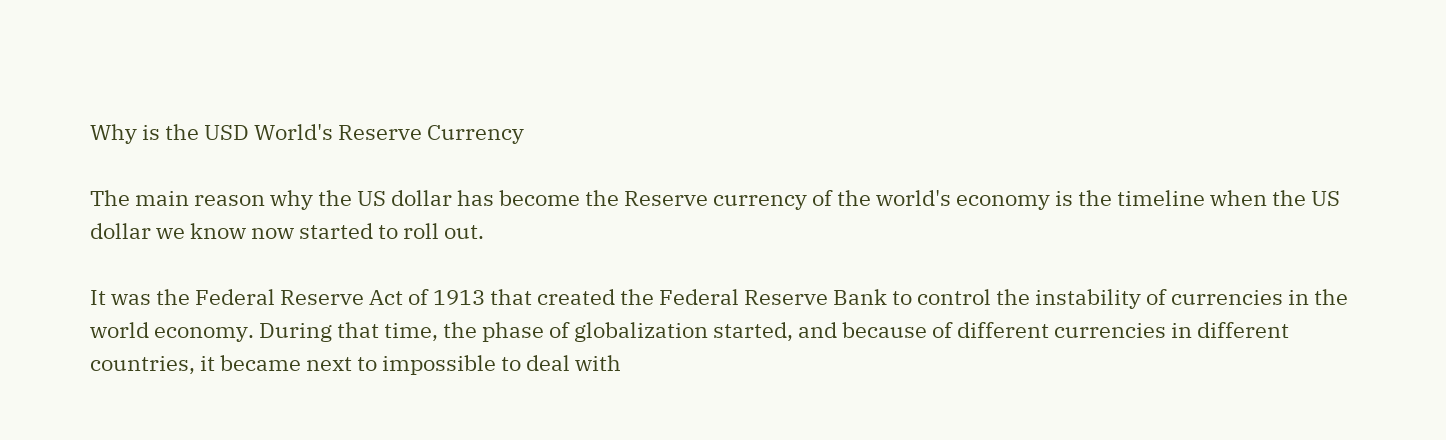Why is the USD World's Reserve Currency

The main reason why the US dollar has become the Reserve currency of the world's economy is the timeline when the US dollar we know now started to roll out.

It was the Federal Reserve Act of 1913 that created the Federal Reserve Bank to control the instability of currencies in the world economy. During that time, the phase of globalization started, and because of different currencies in different countries, it became next to impossible to deal with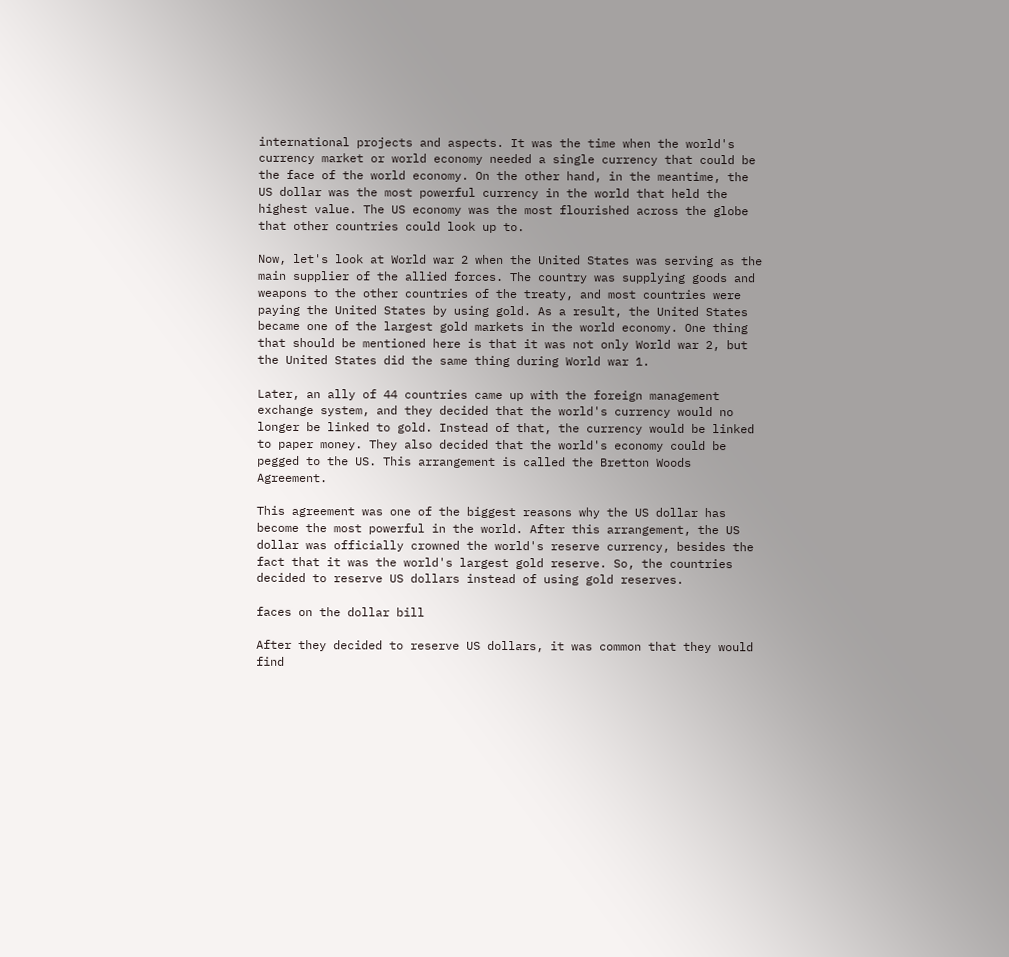international projects and aspects. It was the time when the world's currency market or world economy needed a single currency that could be the face of the world economy. On the other hand, in the meantime, the US dollar was the most powerful currency in the world that held the highest value. The US economy was the most flourished across the globe that other countries could look up to.

Now, let's look at World war 2 when the United States was serving as the main supplier of the allied forces. The country was supplying goods and weapons to the other countries of the treaty, and most countries were paying the United States by using gold. As a result, the United States became one of the largest gold markets in the world economy. One thing that should be mentioned here is that it was not only World war 2, but the United States did the same thing during World war 1.

Later, an ally of 44 countries came up with the foreign management exchange system, and they decided that the world's currency would no longer be linked to gold. Instead of that, the currency would be linked to paper money. They also decided that the world's economy could be pegged to the US. This arrangement is called the Bretton Woods Agreement.

This agreement was one of the biggest reasons why the US dollar has become the most powerful in the world. After this arrangement, the US dollar was officially crowned the world's reserve currency, besides the fact that it was the world's largest gold reserve. So, the countries decided to reserve US dollars instead of using gold reserves.

faces on the dollar bill

After they decided to reserve US dollars, it was common that they would find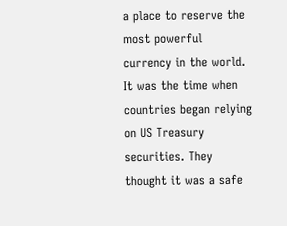a place to reserve the most powerful currency in the world. It was the time when countries began relying on US Treasury securities. They thought it was a safe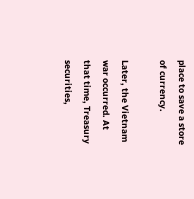place to save a store of currency.

Later, the Vietnam war occurred. At that time, Treasury securities,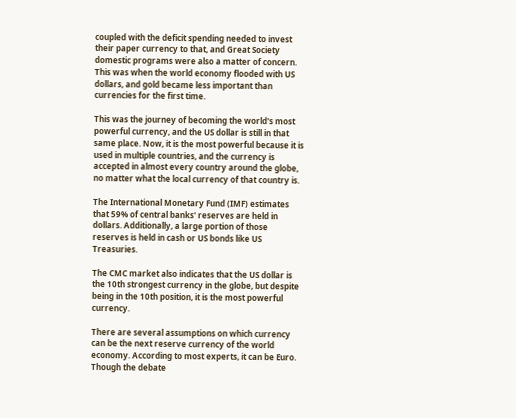coupled with the deficit spending needed to invest their paper currency to that, and Great Society domestic programs were also a matter of concern. This was when the world economy flooded with US dollars, and gold became less important than currencies for the first time.

This was the journey of becoming the world's most powerful currency, and the US dollar is still in that same place. Now, it is the most powerful because it is used in multiple countries, and the currency is accepted in almost every country around the globe, no matter what the local currency of that country is.

The International Monetary Fund (IMF) estimates that 59% of central banks' reserves are held in dollars. Additionally, a large portion of those reserves is held in cash or US bonds like US Treasuries.

The CMC market also indicates that the US dollar is the 10th strongest currency in the globe, but despite being in the 10th position, it is the most powerful currency.

There are several assumptions on which currency can be the next reserve currency of the world economy. According to most experts, it can be Euro. Though the debate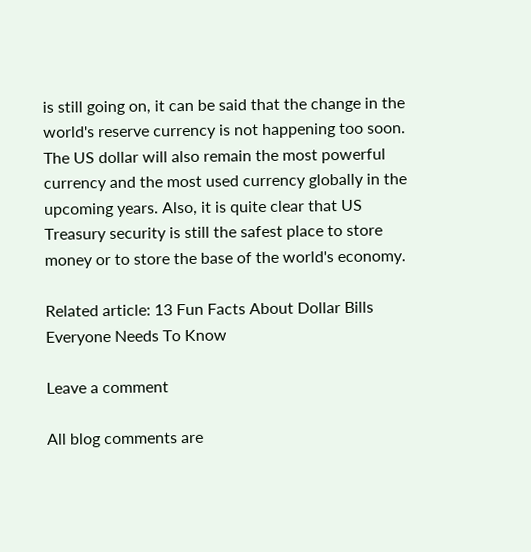is still going on, it can be said that the change in the world's reserve currency is not happening too soon. The US dollar will also remain the most powerful currency and the most used currency globally in the upcoming years. Also, it is quite clear that US Treasury security is still the safest place to store money or to store the base of the world's economy.

Related article: 13 Fun Facts About Dollar Bills Everyone Needs To Know

Leave a comment

All blog comments are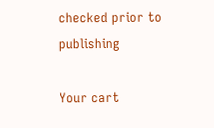checked prior to publishing

Your cart